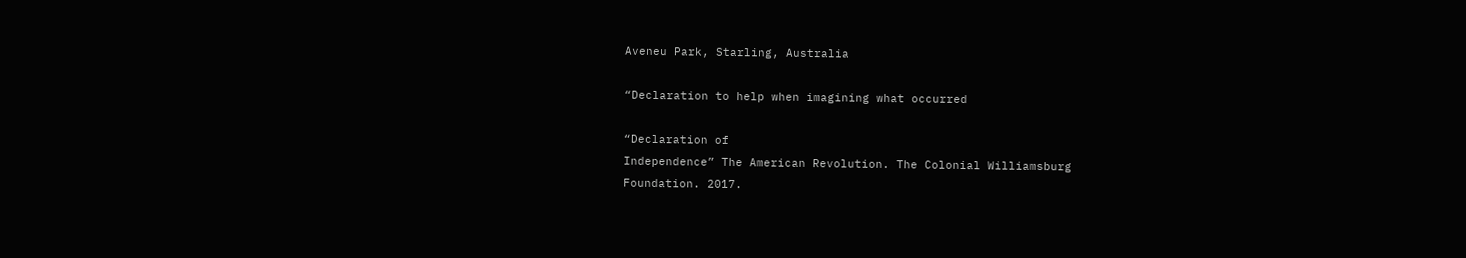Aveneu Park, Starling, Australia

“Declaration to help when imagining what occurred

“Declaration of
Independence” The American Revolution. The Colonial Williamsburg
Foundation. 2017.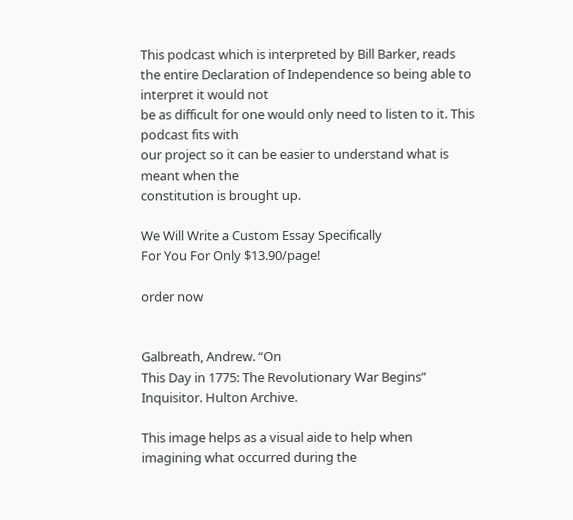This podcast which is interpreted by Bill Barker, reads
the entire Declaration of Independence so being able to interpret it would not
be as difficult for one would only need to listen to it. This podcast fits with
our project so it can be easier to understand what is meant when the
constitution is brought up.

We Will Write a Custom Essay Specifically
For You For Only $13.90/page!

order now


Galbreath, Andrew. “On
This Day in 1775: The Revolutionary War Begins” Inquisitor. Hulton Archive.

This image helps as a visual aide to help when
imagining what occurred during the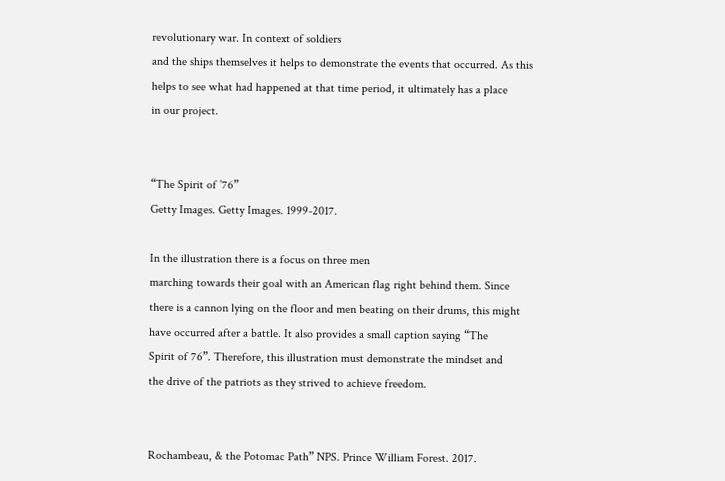revolutionary war. In context of soldiers
and the ships themselves it helps to demonstrate the events that occurred. As this
helps to see what had happened at that time period, it ultimately has a place
in our project.


“The Spirit of ’76”
Getty Images. Getty Images. 1999-2017.

In the illustration there is a focus on three men
marching towards their goal with an American flag right behind them. Since
there is a cannon lying on the floor and men beating on their drums, this might
have occurred after a battle. It also provides a small caption saying “The
Spirit of 76”. Therefore, this illustration must demonstrate the mindset and
the drive of the patriots as they strived to achieve freedom.


Rochambeau, & the Potomac Path” NPS. Prince William Forest. 2017.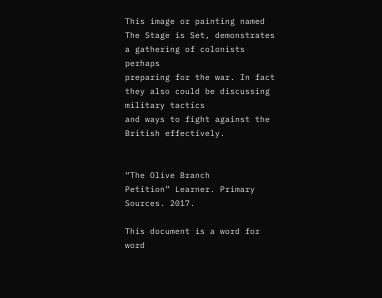This image or painting named The Stage is Set, demonstrates a gathering of colonists perhaps
preparing for the war. In fact they also could be discussing military tactics
and ways to fight against the British effectively.


“The Olive Branch
Petition” Learner. Primary Sources. 2017.

This document is a word for word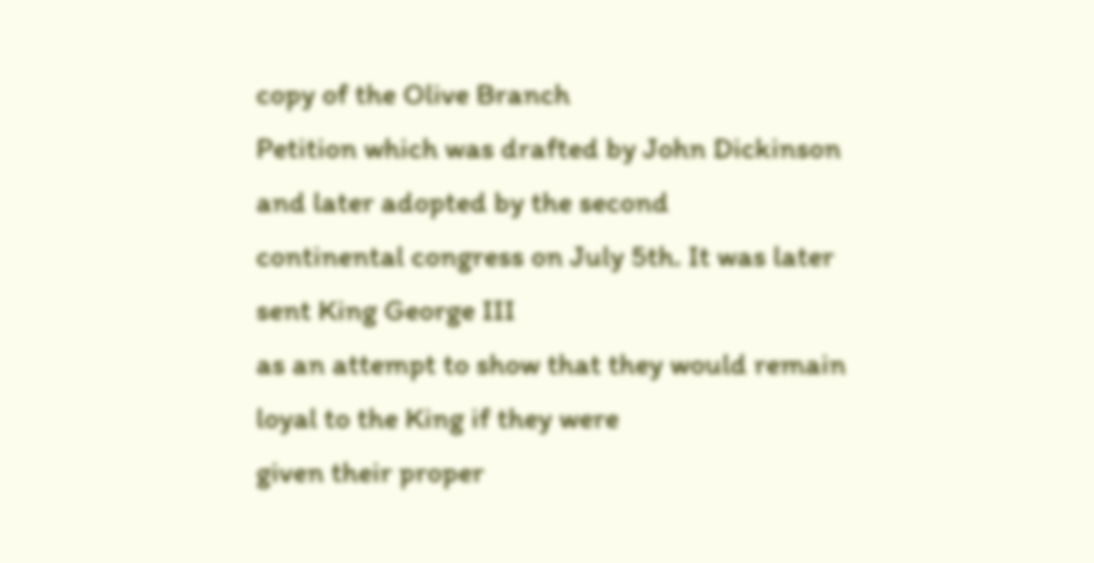copy of the Olive Branch
Petition which was drafted by John Dickinson and later adopted by the second
continental congress on July 5th. It was later sent King George III
as an attempt to show that they would remain loyal to the King if they were
given their proper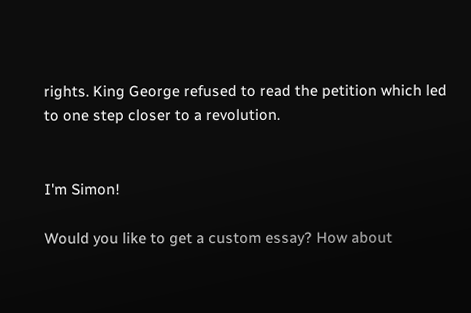rights. King George refused to read the petition which led
to one step closer to a revolution.


I'm Simon!

Would you like to get a custom essay? How about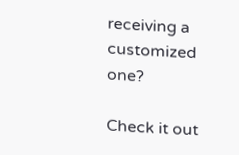receiving a customized one?

Check it out